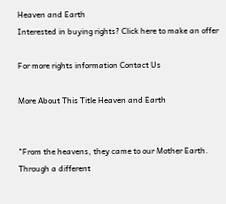Heaven and Earth
Interested in buying rights? Click here to make an offer

For more rights information Contact Us

More About This Title Heaven and Earth


"From the heavens, they came to our Mother Earth. Through a different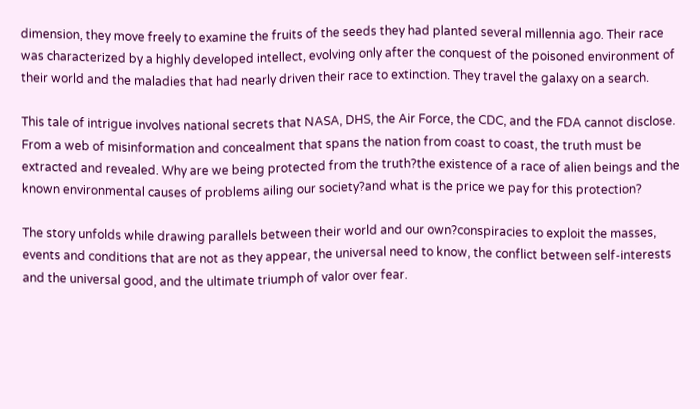dimension, they move freely to examine the fruits of the seeds they had planted several millennia ago. Their race was characterized by a highly developed intellect, evolving only after the conquest of the poisoned environment of their world and the maladies that had nearly driven their race to extinction. They travel the galaxy on a search.

This tale of intrigue involves national secrets that NASA, DHS, the Air Force, the CDC, and the FDA cannot disclose. From a web of misinformation and concealment that spans the nation from coast to coast, the truth must be extracted and revealed. Why are we being protected from the truth?the existence of a race of alien beings and the known environmental causes of problems ailing our society?and what is the price we pay for this protection?

The story unfolds while drawing parallels between their world and our own?conspiracies to exploit the masses, events and conditions that are not as they appear, the universal need to know, the conflict between self-interests and the universal good, and the ultimate triumph of valor over fear.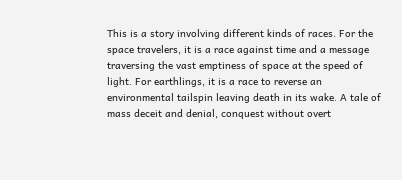This is a story involving different kinds of races. For the space travelers, it is a race against time and a message traversing the vast emptiness of space at the speed of light. For earthlings, it is a race to reverse an environmental tailspin leaving death in its wake. A tale of mass deceit and denial, conquest without overt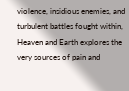violence, insidious enemies, and turbulent battles fought within, Heaven and Earth explores the very sources of pain and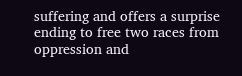suffering and offers a surprise ending to free two races from oppression and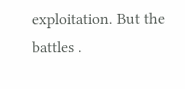exploitation. But the battles .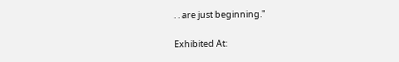. . are just beginning."

Exhibited At: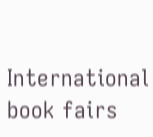International book fairs